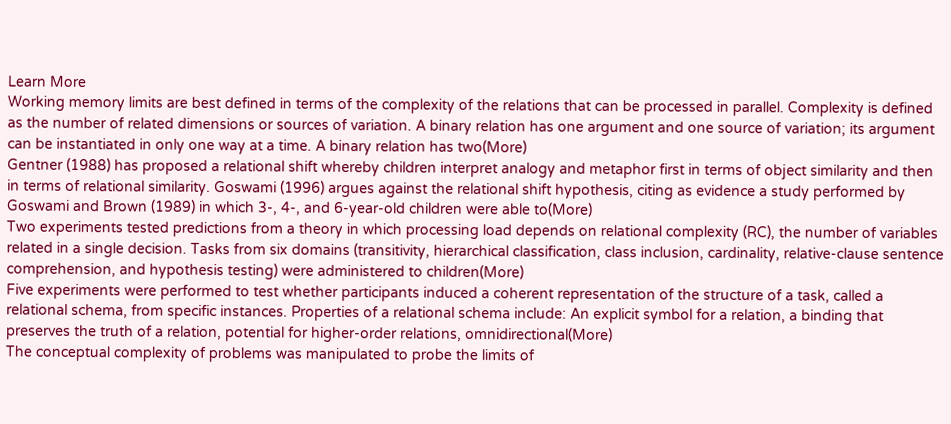Learn More
Working memory limits are best defined in terms of the complexity of the relations that can be processed in parallel. Complexity is defined as the number of related dimensions or sources of variation. A binary relation has one argument and one source of variation; its argument can be instantiated in only one way at a time. A binary relation has two(More)
Gentner (1988) has proposed a relational shift whereby children interpret analogy and metaphor first in terms of object similarity and then in terms of relational similarity. Goswami (1996) argues against the relational shift hypothesis, citing as evidence a study performed by Goswami and Brown (1989) in which 3-, 4-, and 6-year-old children were able to(More)
Two experiments tested predictions from a theory in which processing load depends on relational complexity (RC), the number of variables related in a single decision. Tasks from six domains (transitivity, hierarchical classification, class inclusion, cardinality, relative-clause sentence comprehension, and hypothesis testing) were administered to children(More)
Five experiments were performed to test whether participants induced a coherent representation of the structure of a task, called a relational schema, from specific instances. Properties of a relational schema include: An explicit symbol for a relation, a binding that preserves the truth of a relation, potential for higher-order relations, omnidirectional(More)
The conceptual complexity of problems was manipulated to probe the limits of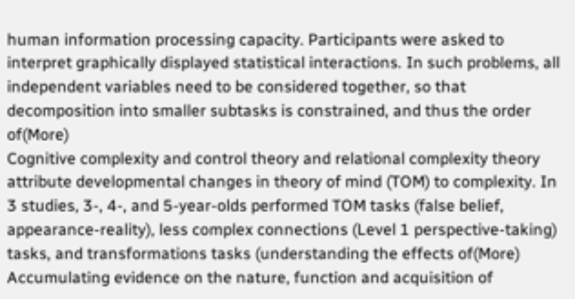human information processing capacity. Participants were asked to interpret graphically displayed statistical interactions. In such problems, all independent variables need to be considered together, so that decomposition into smaller subtasks is constrained, and thus the order of(More)
Cognitive complexity and control theory and relational complexity theory attribute developmental changes in theory of mind (TOM) to complexity. In 3 studies, 3-, 4-, and 5-year-olds performed TOM tasks (false belief, appearance-reality), less complex connections (Level 1 perspective-taking) tasks, and transformations tasks (understanding the effects of(More)
Accumulating evidence on the nature, function and acquisition of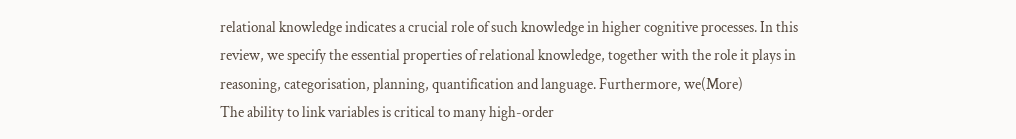relational knowledge indicates a crucial role of such knowledge in higher cognitive processes. In this review, we specify the essential properties of relational knowledge, together with the role it plays in reasoning, categorisation, planning, quantification and language. Furthermore, we(More)
The ability to link variables is critical to many high-order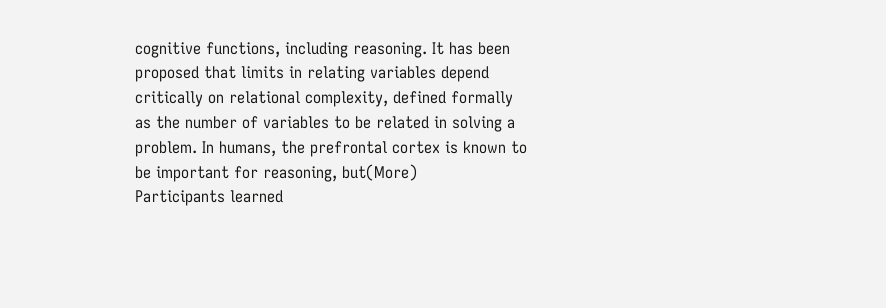cognitive functions, including reasoning. It has been proposed that limits in relating variables depend critically on relational complexity, defined formally as the number of variables to be related in solving a problem. In humans, the prefrontal cortex is known to be important for reasoning, but(More)
Participants learned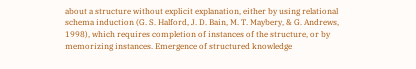about a structure without explicit explanation, either by using relational schema induction (G. S. Halford, J. D. Bain, M. T. Maybery, & G. Andrews, 1998), which requires completion of instances of the structure, or by memorizing instances. Emergence of structured knowledge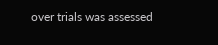over trials was assessed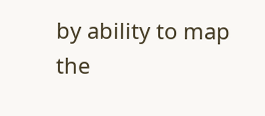by ability to map the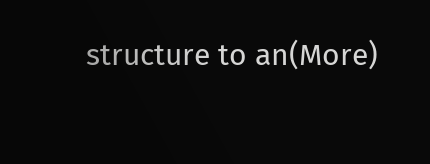structure to an(More)